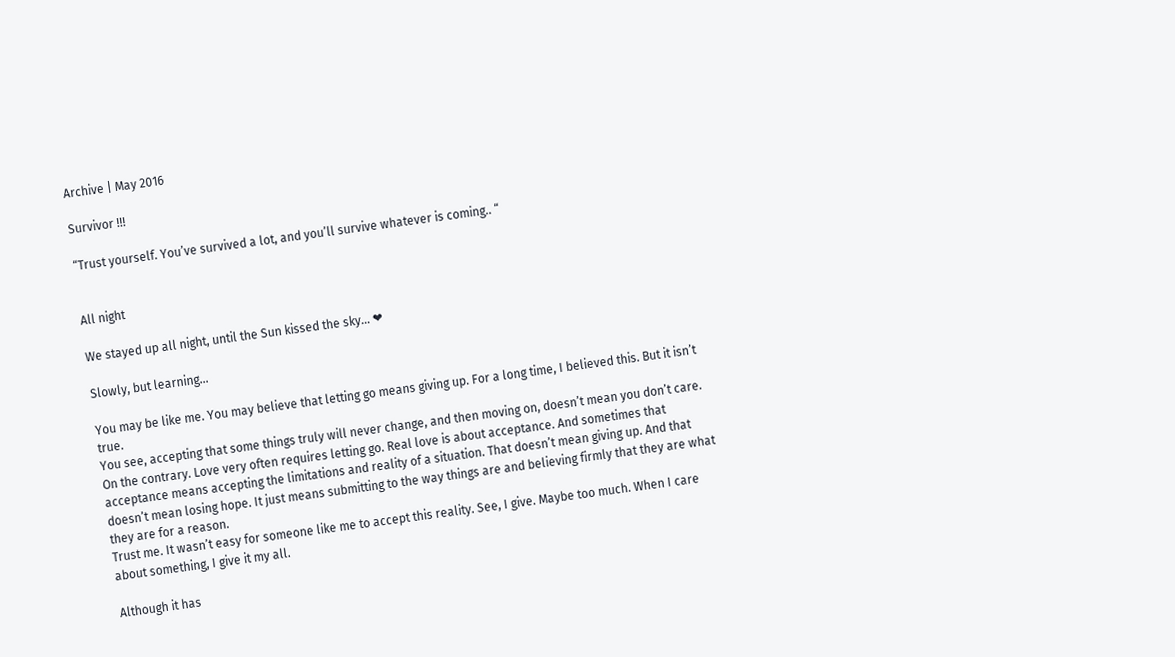Archive | May 2016

Survivor !!!

“Trust yourself. You’ve survived a lot, and you’ll survive whatever is coming.. “


All night

We stayed up all night, until the Sun kissed the sky… ❤

Slowly, but learning…

You may be like me. You may believe that letting go means giving up. For a long time, I believed this. But it isn’t true.
You see, accepting that some things truly will never change, and then moving on, doesn’t mean you don’t care. On the contrary. Love very often requires letting go. Real love is about acceptance. And sometimes that acceptance means accepting the limitations and reality of a situation. That doesn’t mean giving up. And that doesn’t mean losing hope. It just means submitting to the way things are and believing firmly that they are what they are for a reason.
Trust me. It wasn’t easy for someone like me to accept this reality. See, I give. Maybe too much. When I care about something, I give it my all.

Although it has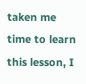taken me time to learn this lesson, I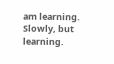am learning.
Slowly, but learning.